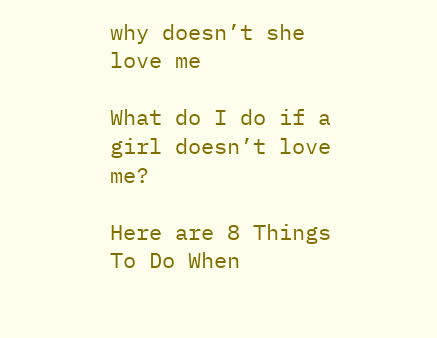why doesn’t she love me

What do I do if a girl doesn’t love me?

Here are 8 Things To Do When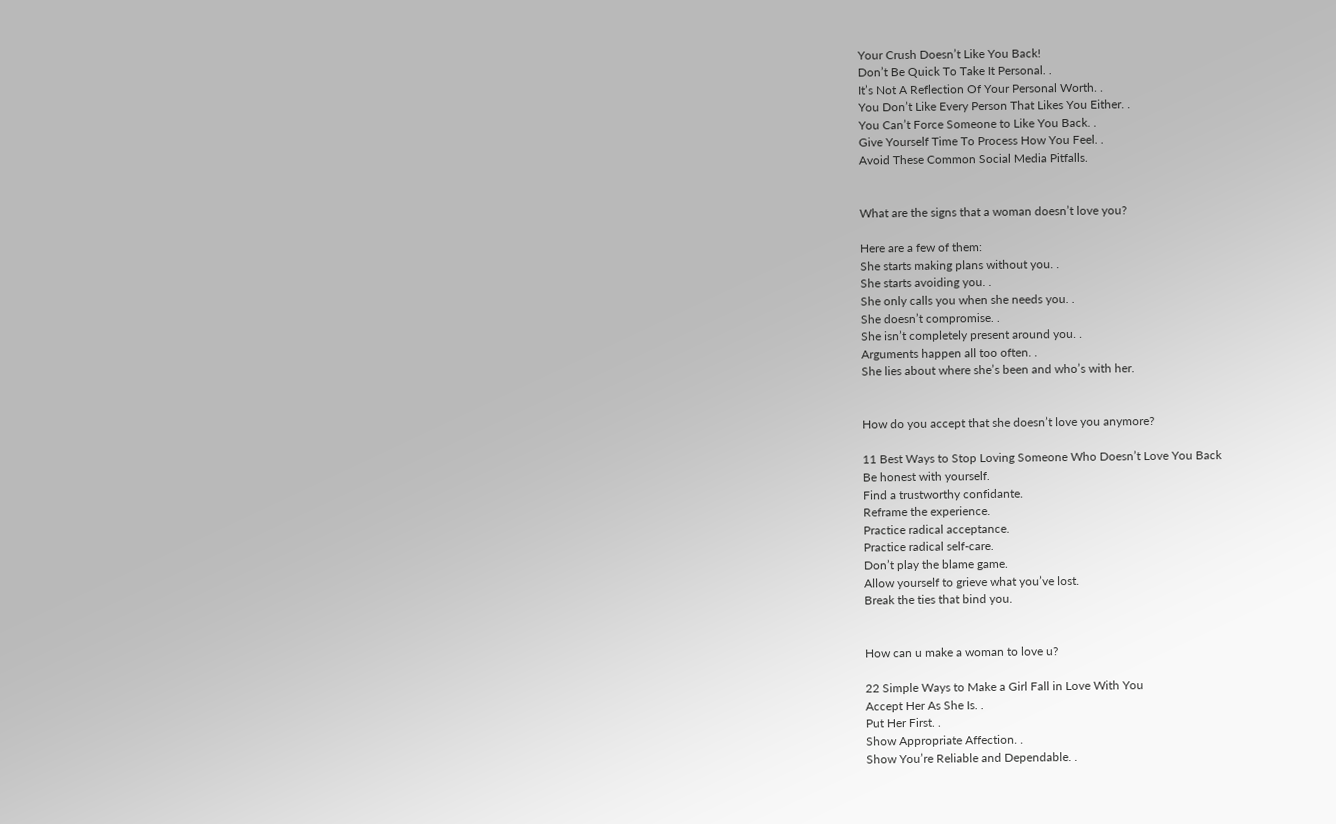Your Crush Doesn’t Like You Back!
Don’t Be Quick To Take It Personal. .
It’s Not A Reflection Of Your Personal Worth. .
You Don’t Like Every Person That Likes You Either. .
You Can’t Force Someone to Like You Back. .
Give Yourself Time To Process How You Feel. .
Avoid These Common Social Media Pitfalls.


What are the signs that a woman doesn’t love you?

Here are a few of them:
She starts making plans without you. .
She starts avoiding you. .
She only calls you when she needs you. .
She doesn’t compromise. .
She isn’t completely present around you. .
Arguments happen all too often. .
She lies about where she’s been and who’s with her.


How do you accept that she doesn’t love you anymore?

11 Best Ways to Stop Loving Someone Who Doesn’t Love You Back
Be honest with yourself.
Find a trustworthy confidante.
Reframe the experience.
Practice radical acceptance.
Practice radical self-care.
Don’t play the blame game.
Allow yourself to grieve what you’ve lost.
Break the ties that bind you.


How can u make a woman to love u?

22 Simple Ways to Make a Girl Fall in Love With You
Accept Her As She Is. .
Put Her First. .
Show Appropriate Affection. .
Show You’re Reliable and Dependable. .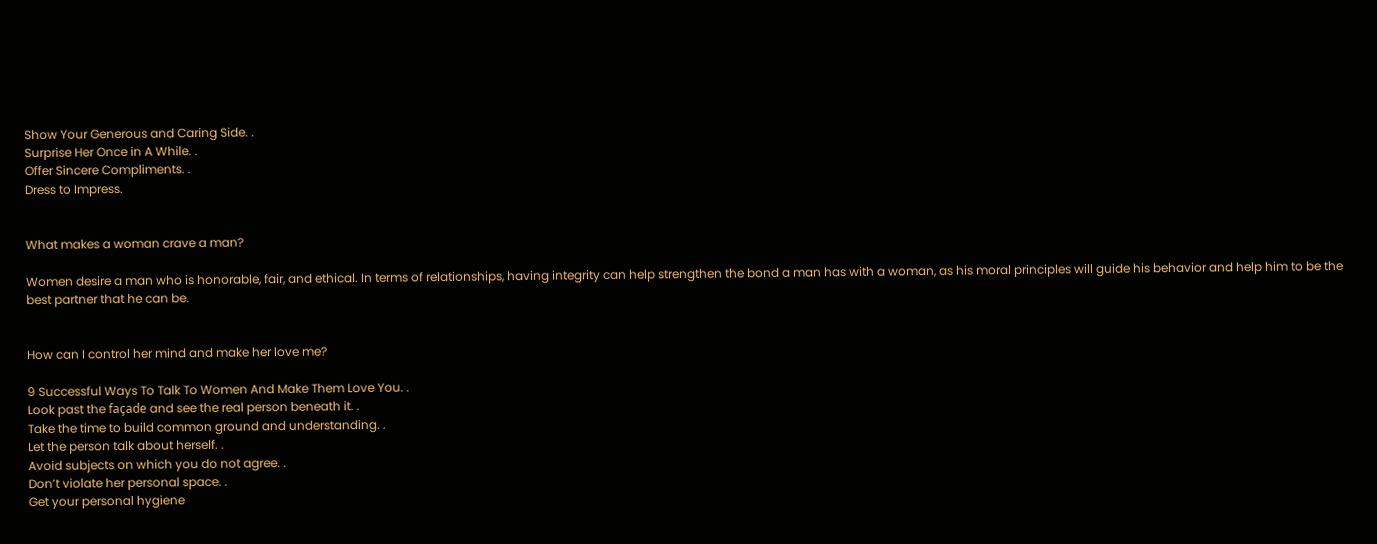Show Your Generous and Caring Side. .
Surprise Her Once in A While. .
Offer Sincere Compliments. .
Dress to Impress.


What makes a woman crave a man?

Women desire a man who is honorable, fair, and ethical. In terms of relationships, having integrity can help strengthen the bond a man has with a woman, as his moral principles will guide his behavior and help him to be the best partner that he can be.


How can I control her mind and make her love me?

9 Successful Ways To Talk To Women And Make Them Love You. .
Look past the façade and see the real person beneath it. .
Take the time to build common ground and understanding. .
Let the person talk about herself. .
Avoid subjects on which you do not agree. .
Don’t violate her personal space. .
Get your personal hygiene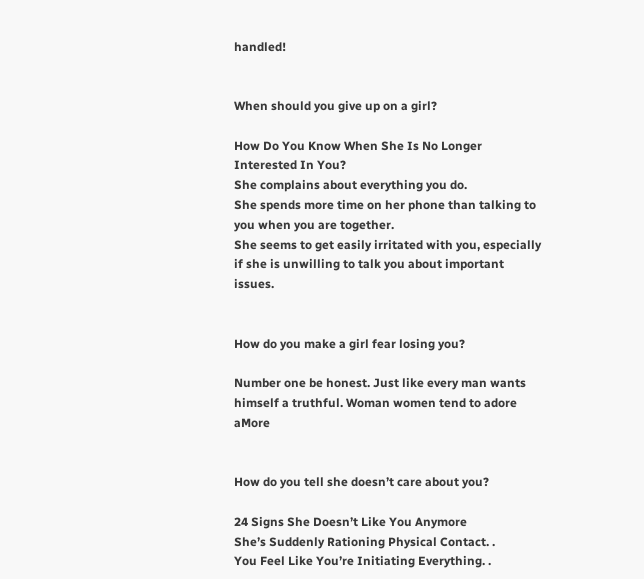handled!


When should you give up on a girl?

How Do You Know When She Is No Longer Interested In You?
She complains about everything you do.
She spends more time on her phone than talking to you when you are together.
She seems to get easily irritated with you, especially if she is unwilling to talk you about important issues.


How do you make a girl fear losing you?

Number one be honest. Just like every man wants himself a truthful. Woman women tend to adore aMore


How do you tell she doesn’t care about you?

24 Signs She Doesn’t Like You Anymore
She’s Suddenly Rationing Physical Contact. .
You Feel Like You’re Initiating Everything. .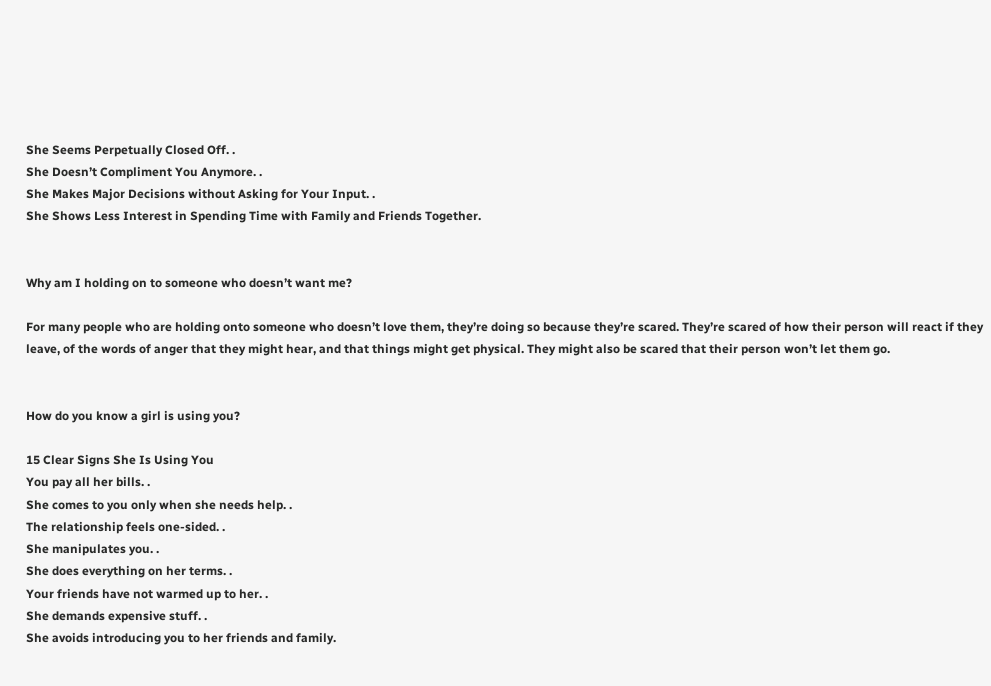She Seems Perpetually Closed Off. .
She Doesn’t Compliment You Anymore. .
She Makes Major Decisions without Asking for Your Input. .
She Shows Less Interest in Spending Time with Family and Friends Together.


Why am I holding on to someone who doesn’t want me?

For many people who are holding onto someone who doesn’t love them, they’re doing so because they’re scared. They’re scared of how their person will react if they leave, of the words of anger that they might hear, and that things might get physical. They might also be scared that their person won’t let them go.


How do you know a girl is using you?

15 Clear Signs She Is Using You
You pay all her bills. .
She comes to you only when she needs help. .
The relationship feels one-sided. .
She manipulates you. .
She does everything on her terms. .
Your friends have not warmed up to her. .
She demands expensive stuff. .
She avoids introducing you to her friends and family.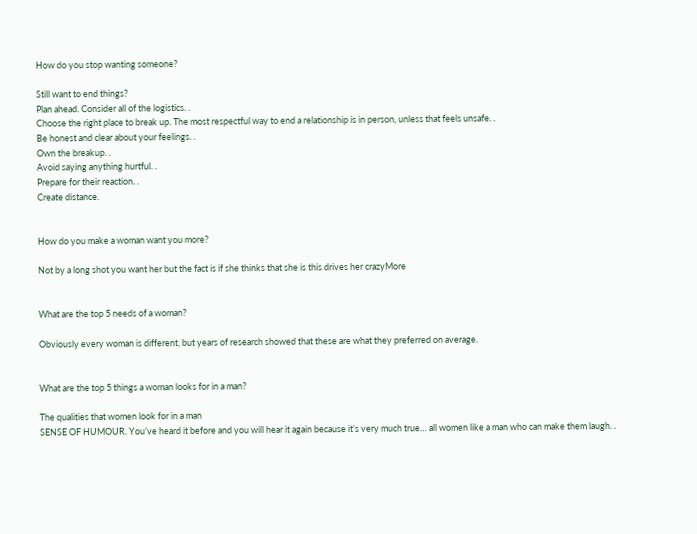How do you stop wanting someone?

Still want to end things?
Plan ahead. Consider all of the logistics. .
Choose the right place to break up. The most respectful way to end a relationship is in person, unless that feels unsafe. .
Be honest and clear about your feelings. .
Own the breakup. .
Avoid saying anything hurtful. .
Prepare for their reaction. .
Create distance.


How do you make a woman want you more?

Not by a long shot you want her but the fact is if she thinks that she is this drives her crazyMore


What are the top 5 needs of a woman?

Obviously every woman is different, but years of research showed that these are what they preferred on average.


What are the top 5 things a woman looks for in a man?

The qualities that women look for in a man
SENSE OF HUMOUR. You’ve heard it before and you will hear it again because it’s very much true… all women like a man who can make them laugh. .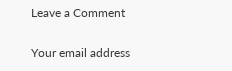Leave a Comment

Your email address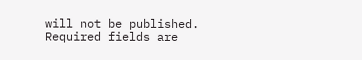will not be published. Required fields are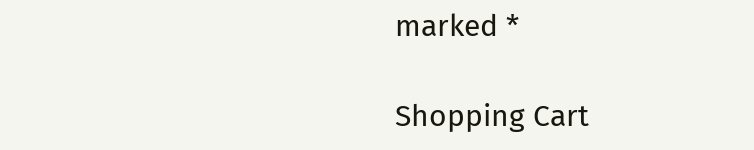marked *

Shopping Cart